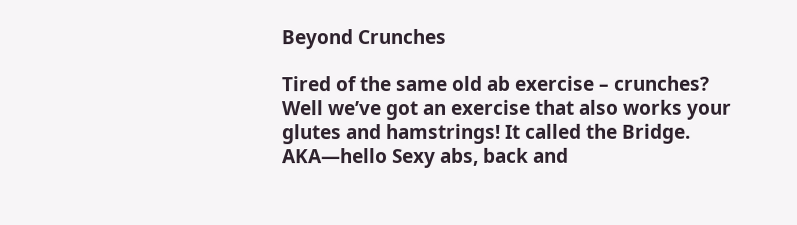Beyond Crunches

Tired of the same old ab exercise – crunches? Well we’ve got an exercise that also works your glutes and hamstrings! It called the Bridge.  AKA—hello Sexy abs, back and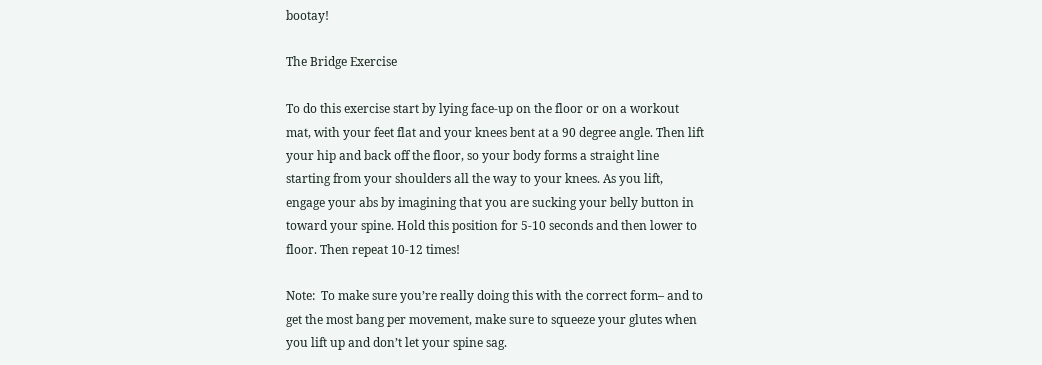bootay!

The Bridge Exercise

To do this exercise start by lying face-up on the floor or on a workout mat, with your feet flat and your knees bent at a 90 degree angle. Then lift your hip and back off the floor, so your body forms a straight line starting from your shoulders all the way to your knees. As you lift, engage your abs by imagining that you are sucking your belly button in toward your spine. Hold this position for 5-10 seconds and then lower to floor. Then repeat 10-12 times!

Note:  To make sure you’re really doing this with the correct form– and to get the most bang per movement, make sure to squeeze your glutes when you lift up and don’t let your spine sag.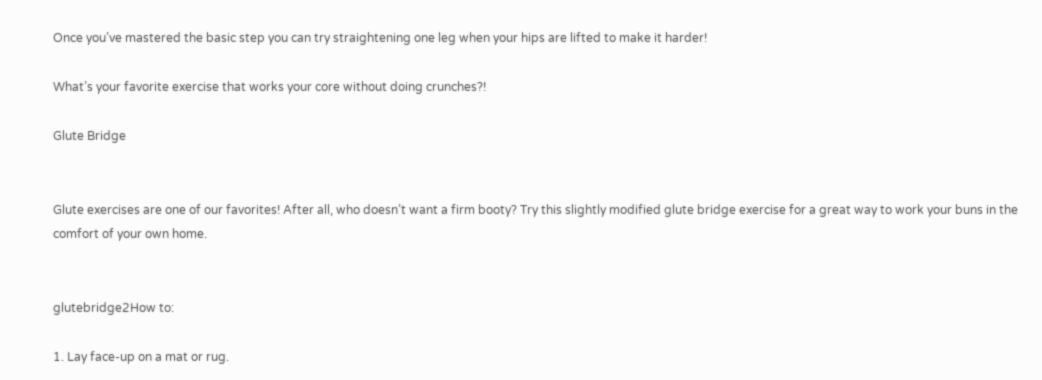Once you’ve mastered the basic step you can try straightening one leg when your hips are lifted to make it harder!

What’s your favorite exercise that works your core without doing crunches?!

Glute Bridge


Glute exercises are one of our favorites! After all, who doesn’t want a firm booty? Try this slightly modified glute bridge exercise for a great way to work your buns in the comfort of your own home.


glutebridge2How to:

1. Lay face-up on a mat or rug.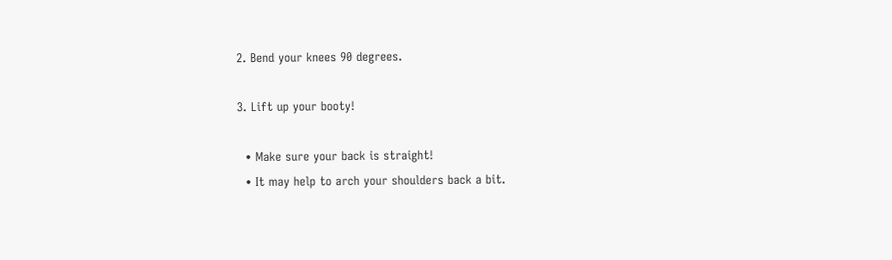2. Bend your knees 90 degrees.

3. Lift up your booty!

  • Make sure your back is straight!
  • It may help to arch your shoulders back a bit.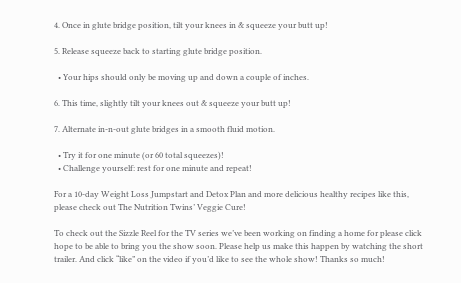4. Once in glute bridge position, tilt your knees in & squeeze your butt up!

5. Release squeeze back to starting glute bridge position.

  • Your hips should only be moving up and down a couple of inches.

6. This time, slightly tilt your knees out & squeeze your butt up!

7. Alternate in-n-out glute bridges in a smooth fluid motion.

  • Try it for one minute (or 60 total squeezes)!
  • Challenge yourself: rest for one minute and repeat!

For a 10-day Weight Loss Jumpstart and Detox Plan and more delicious healthy recipes like this, please check out The Nutrition Twins’ Veggie Cure!

To check out the Sizzle Reel for the TV series we’ve been working on finding a home for please click hope to be able to bring you the show soon. Please help us make this happen by watching the short trailer. And click “like” on the video if you’d like to see the whole show! Thanks so much!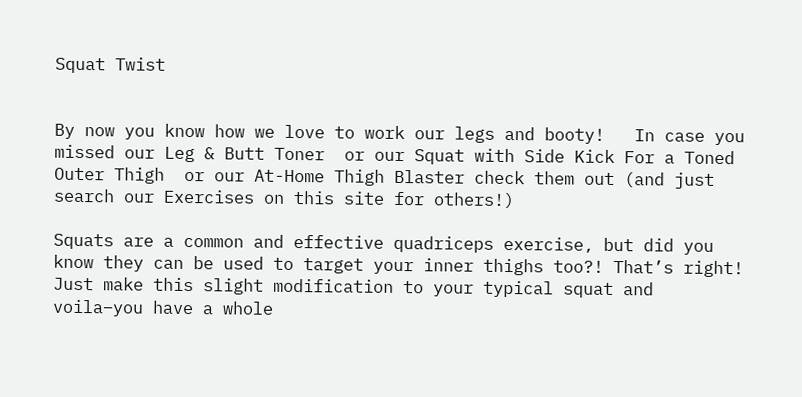Squat Twist


By now you know how we love to work our legs and booty!   In case you missed our Leg & Butt Toner  or our Squat with Side Kick For a Toned Outer Thigh  or our At-Home Thigh Blaster check them out (and just search our Exercises on this site for others!)

Squats are a common and effective quadriceps exercise, but did you know they can be used to target your inner thighs too?! That’s right! Just make this slight modification to your typical squat and voila–you have a whole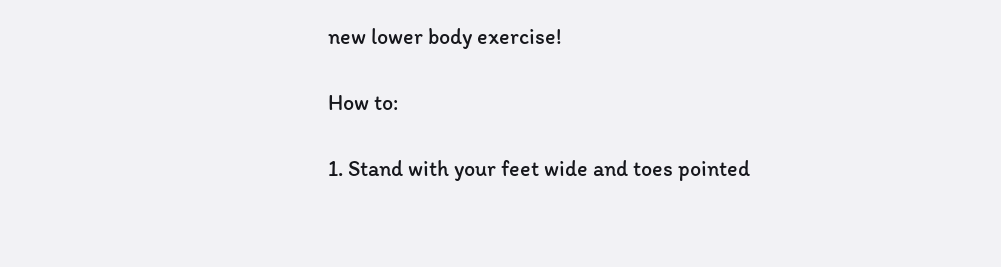new lower body exercise!

How to:

1. Stand with your feet wide and toes pointed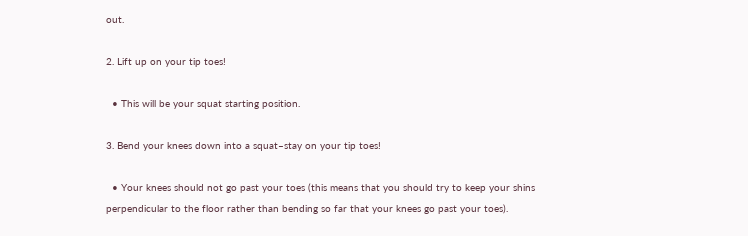out.

2. Lift up on your tip toes!

  • This will be your squat starting position.

3. Bend your knees down into a squat–stay on your tip toes!

  • Your knees should not go past your toes (this means that you should try to keep your shins perpendicular to the floor rather than bending so far that your knees go past your toes).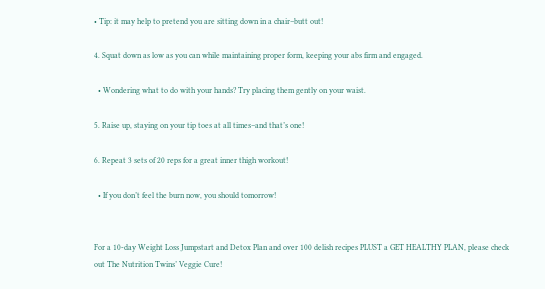• Tip: it may help to pretend you are sitting down in a chair–butt out!

4. Squat down as low as you can while maintaining proper form, keeping your abs firm and engaged.

  • Wondering what to do with your hands? Try placing them gently on your waist.

5. Raise up, staying on your tip toes at all times–and that’s one!

6. Repeat 3 sets of 20 reps for a great inner thigh workout!

  • If you don’t feel the burn now, you should tomorrow!


For a 10-day Weight Loss Jumpstart and Detox Plan and over 100 delish recipes PLUST a GET HEALTHY PLAN, please check out The Nutrition Twins’ Veggie Cure!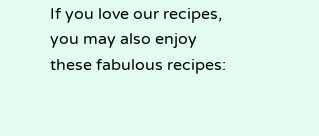If you love our recipes, you may also enjoy these fabulous recipes: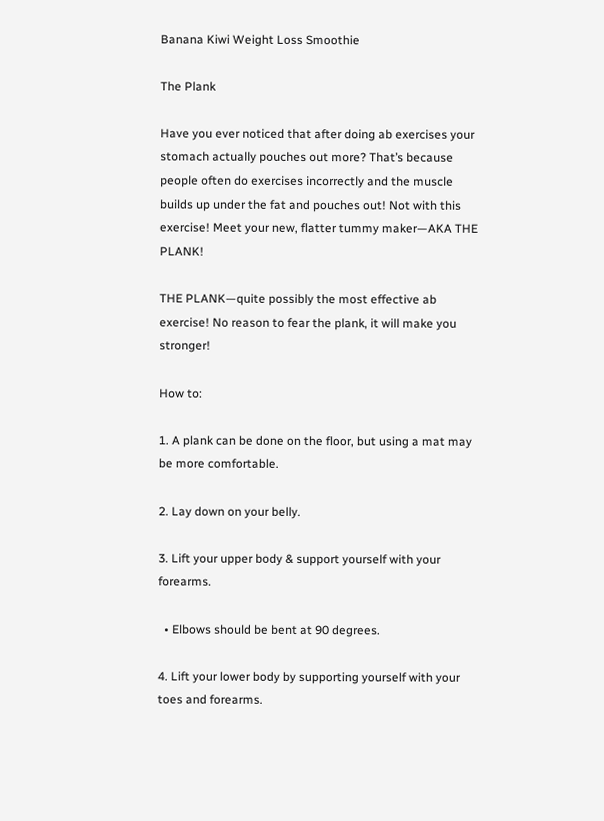Banana Kiwi Weight Loss Smoothie

The Plank

Have you ever noticed that after doing ab exercises your stomach actually pouches out more? That’s because people often do exercises incorrectly and the muscle builds up under the fat and pouches out! Not with this exercise! Meet your new, flatter tummy maker—AKA THE PLANK!

THE PLANK—quite possibly the most effective ab exercise! No reason to fear the plank, it will make you stronger!

How to:

1. A plank can be done on the floor, but using a mat may be more comfortable.

2. Lay down on your belly.

3. Lift your upper body & support yourself with your forearms.

  • Elbows should be bent at 90 degrees.

4. Lift your lower body by supporting yourself with your toes and forearms.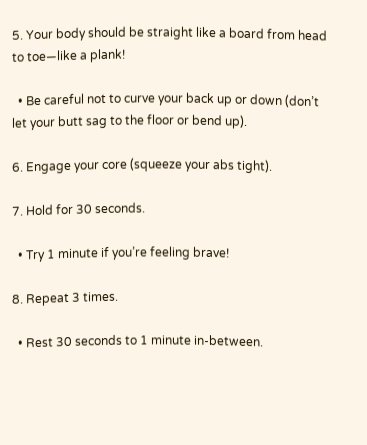5. Your body should be straight like a board from head to toe—like a plank!

  • Be careful not to curve your back up or down (don’t let your butt sag to the floor or bend up).

6. Engage your core (squeeze your abs tight).

7. Hold for 30 seconds.

  • Try 1 minute if you’re feeling brave!

8. Repeat 3 times.

  • Rest 30 seconds to 1 minute in-between.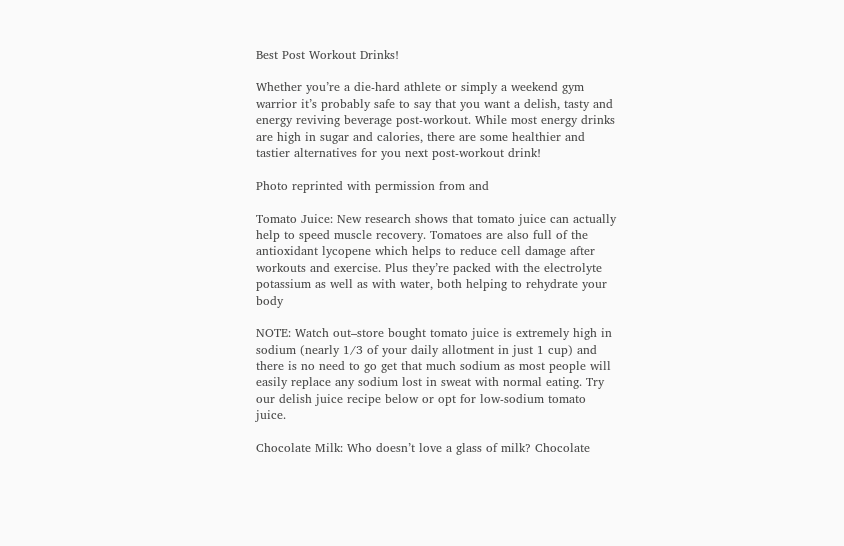Best Post Workout Drinks!

Whether you’re a die-hard athlete or simply a weekend gym warrior it’s probably safe to say that you want a delish, tasty and energy reviving beverage post-workout. While most energy drinks are high in sugar and calories, there are some healthier and tastier alternatives for you next post-workout drink!

Photo reprinted with permission from and

Tomato Juice: New research shows that tomato juice can actually help to speed muscle recovery. Tomatoes are also full of the antioxidant lycopene which helps to reduce cell damage after workouts and exercise. Plus they’re packed with the electrolyte potassium as well as with water, both helping to rehydrate your body

NOTE: Watch out–store bought tomato juice is extremely high in sodium (nearly 1/3 of your daily allotment in just 1 cup) and there is no need to go get that much sodium as most people will easily replace any sodium lost in sweat with normal eating. Try our delish juice recipe below or opt for low-sodium tomato juice.

Chocolate Milk: Who doesn’t love a glass of milk? Chocolate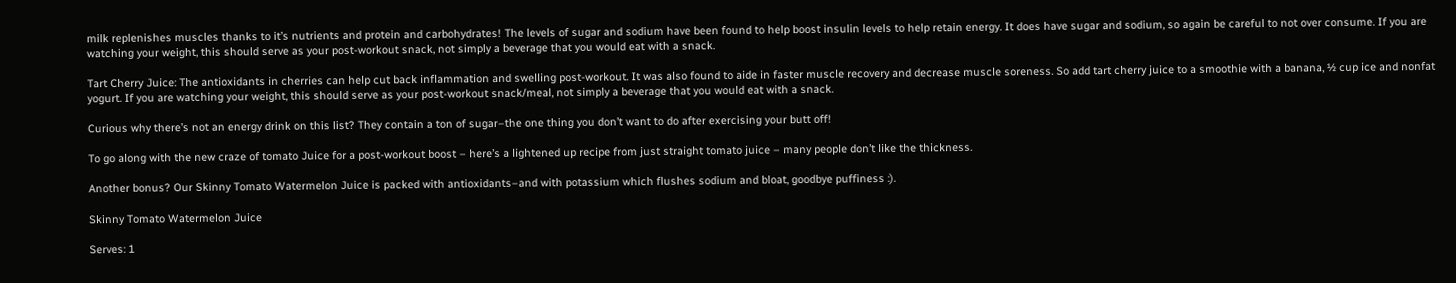milk replenishes muscles thanks to it’s nutrients and protein and carbohydrates! The levels of sugar and sodium have been found to help boost insulin levels to help retain energy. It does have sugar and sodium, so again be careful to not over consume. If you are watching your weight, this should serve as your post-workout snack, not simply a beverage that you would eat with a snack.

Tart Cherry Juice: The antioxidants in cherries can help cut back inflammation and swelling post-workout. It was also found to aide in faster muscle recovery and decrease muscle soreness. So add tart cherry juice to a smoothie with a banana, ½ cup ice and nonfat yogurt. If you are watching your weight, this should serve as your post-workout snack/meal, not simply a beverage that you would eat with a snack.

Curious why there’s not an energy drink on this list? They contain a ton of sugar–the one thing you don’t want to do after exercising your butt off!

To go along with the new craze of tomato Juice for a post-workout boost – here’s a lightened up recipe from just straight tomato juice – many people don’t like the thickness.

Another bonus? Our Skinny Tomato Watermelon Juice is packed with antioxidants–and with potassium which flushes sodium and bloat, goodbye puffiness :).

Skinny Tomato Watermelon Juice

Serves: 1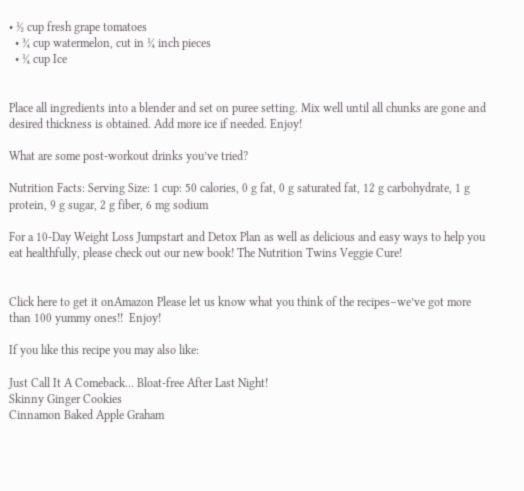• ½ cup fresh grape tomatoes
  • ¾ cup watermelon, cut in ¼ inch pieces
  • ¼ cup Ice


Place all ingredients into a blender and set on puree setting. Mix well until all chunks are gone and desired thickness is obtained. Add more ice if needed. Enjoy!

What are some post-workout drinks you’ve tried?

Nutrition Facts: Serving Size: 1 cup: 50 calories, 0 g fat, 0 g saturated fat, 12 g carbohydrate, 1 g protein, 9 g sugar, 2 g fiber, 6 mg sodium

For a 10-Day Weight Loss Jumpstart and Detox Plan as well as delicious and easy ways to help you eat healthfully, please check out our new book! The Nutrition Twins Veggie Cure!


Click here to get it onAmazon Please let us know what you think of the recipes–we’ve got more than 100 yummy ones!!  Enjoy!

If you like this recipe you may also like:

Just Call It A Comeback… Bloat-free After Last Night!
Skinny Ginger Cookies
Cinnamon Baked Apple Graham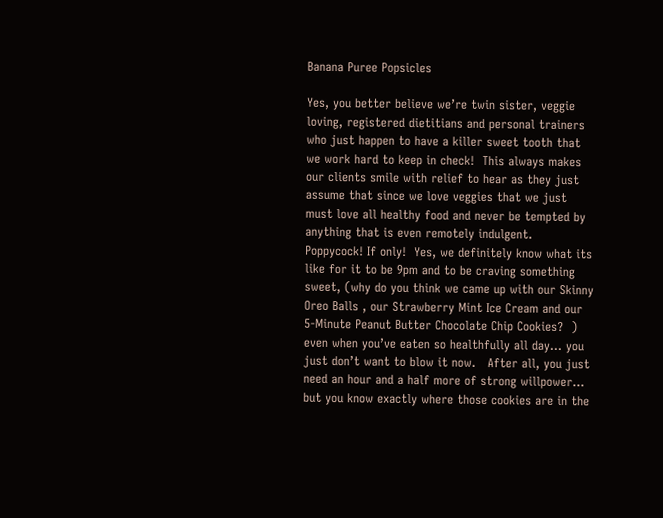Banana Puree Popsicles

Yes, you better believe we’re twin sister, veggie loving, registered dietitians and personal trainers who just happen to have a killer sweet tooth that we work hard to keep in check!  This always makes our clients smile with relief to hear as they just assume that since we love veggies that we just must love all healthy food and never be tempted by anything that is even remotely indulgent.  Poppycock! If only!  Yes, we definitely know what its like for it to be 9pm and to be craving something sweet, (why do you think we came up with our Skinny Oreo Balls , our Strawberry Mint Ice Cream and our 5-Minute Peanut Butter Chocolate Chip Cookies?  ) even when you’ve eaten so healthfully all day… you just don’t want to blow it now.   After all, you just need an hour and a half more of strong willpower… but you know exactly where those cookies are in the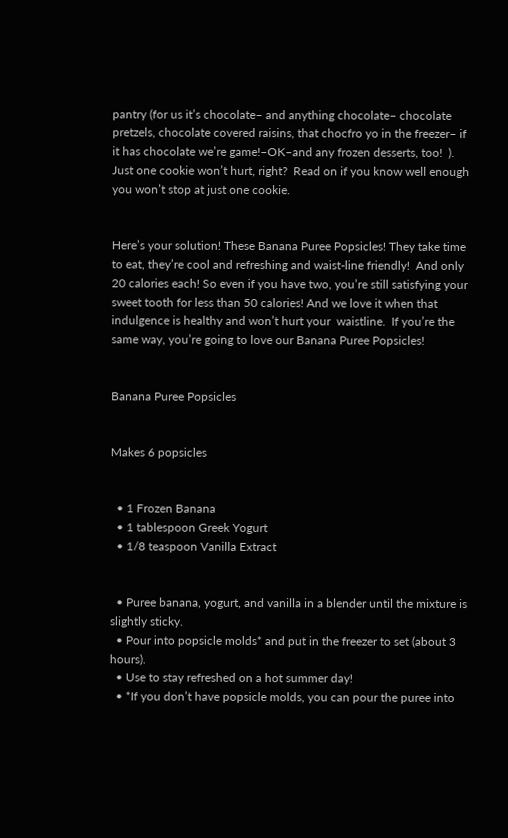pantry (for us it’s chocolate– and anything chocolate– chocolate pretzels, chocolate covered raisins, that chocfro yo in the freezer– if it has chocolate we’re game!–OK–and any frozen desserts, too!  ). Just one cookie won’t hurt, right?  Read on if you know well enough you won’t stop at just one cookie.


Here’s your solution! These Banana Puree Popsicles! They take time to eat, they’re cool and refreshing and waist-line friendly!  And only 20 calories each! So even if you have two, you’re still satisfying your sweet tooth for less than 50 calories! And we love it when that indulgence is healthy and won’t hurt your  waistline.  If you’re the same way, you’re going to love our Banana Puree Popsicles!


Banana Puree Popsicles


Makes 6 popsicles


  • 1 Frozen Banana
  • 1 tablespoon Greek Yogurt
  • 1/8 teaspoon Vanilla Extract


  • Puree banana, yogurt, and vanilla in a blender until the mixture is slightly sticky.
  • Pour into popsicle molds* and put in the freezer to set (about 3 hours).
  • Use to stay refreshed on a hot summer day!
  • *If you don’t have popsicle molds, you can pour the puree into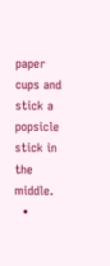paper cups and stick a popsicle stick in the middle.
  •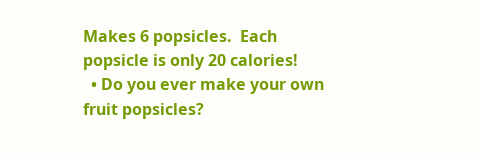Makes 6 popsicles.  Each popsicle is only 20 calories!
  • Do you ever make your own fruit popsicles?